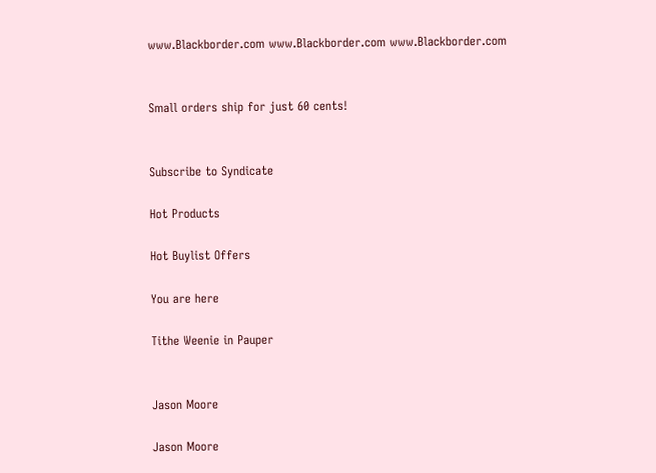www.Blackborder.com www.Blackborder.com www.Blackborder.com


Small orders ship for just 60 cents!


Subscribe to Syndicate

Hot Products

Hot Buylist Offers

You are here

Tithe Weenie in Pauper


Jason Moore

Jason Moore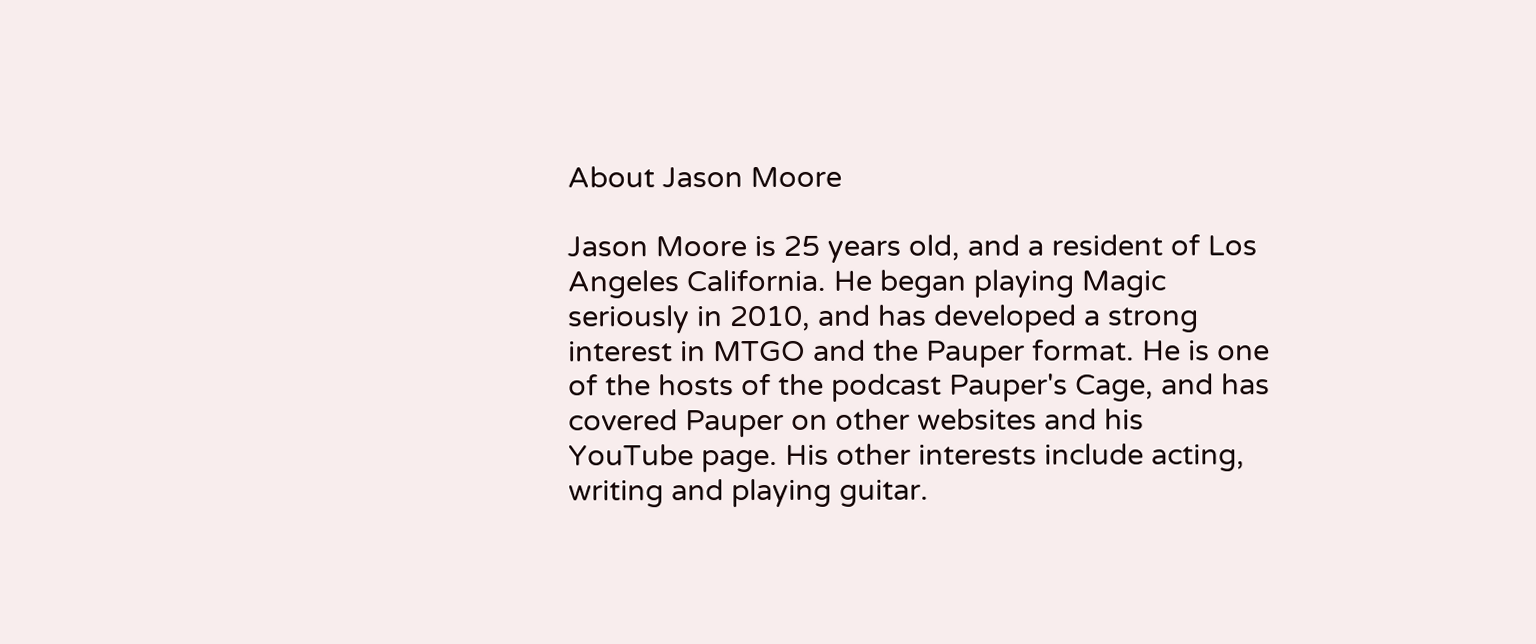About Jason Moore

Jason Moore is 25 years old, and a resident of Los Angeles California. He began playing Magic seriously in 2010, and has developed a strong interest in MTGO and the Pauper format. He is one of the hosts of the podcast Pauper's Cage, and has covered Pauper on other websites and his YouTube page. His other interests include acting, writing and playing guitar.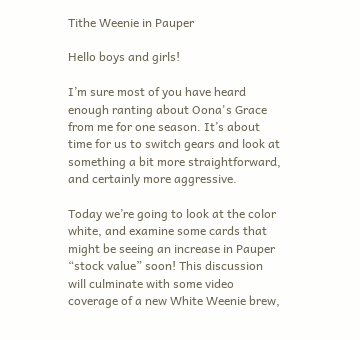Tithe Weenie in Pauper

Hello boys and girls!

I’m sure most of you have heard enough ranting about Oona's Grace from me for one season. It’s about time for us to switch gears and look at something a bit more straightforward, and certainly more aggressive.

Today we’re going to look at the color white, and examine some cards that might be seeing an increase in Pauper “stock value” soon! This discussion will culminate with some video coverage of a new White Weenie brew,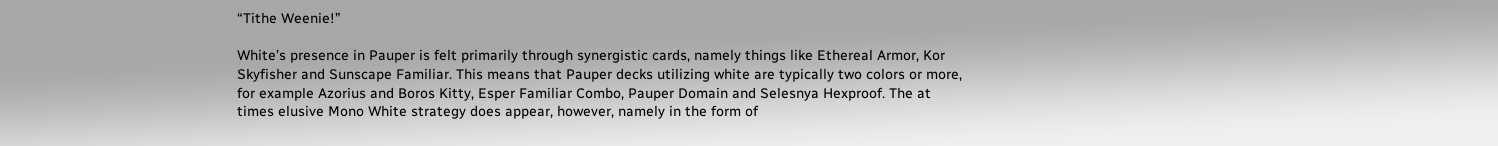“Tithe Weenie!”

White’s presence in Pauper is felt primarily through synergistic cards, namely things like Ethereal Armor, Kor Skyfisher and Sunscape Familiar. This means that Pauper decks utilizing white are typically two colors or more, for example Azorius and Boros Kitty, Esper Familiar Combo, Pauper Domain and Selesnya Hexproof. The at times elusive Mono White strategy does appear, however, namely in the form of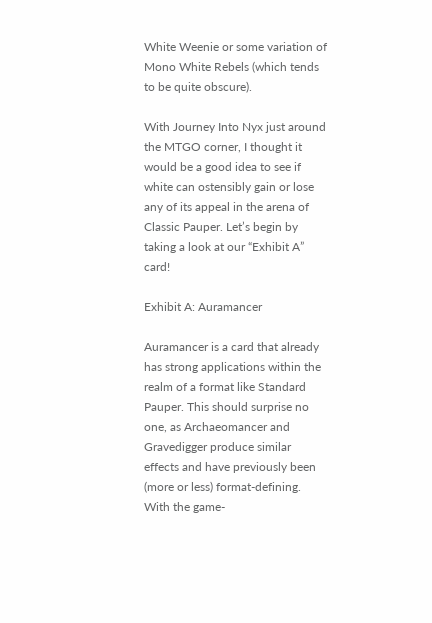White Weenie or some variation of Mono White Rebels (which tends to be quite obscure).

With Journey Into Nyx just around the MTGO corner, I thought it would be a good idea to see if white can ostensibly gain or lose any of its appeal in the arena of Classic Pauper. Let’s begin by taking a look at our “Exhibit A” card!

Exhibit A: Auramancer

Auramancer is a card that already has strong applications within the realm of a format like Standard Pauper. This should surprise no one, as Archaeomancer and Gravedigger produce similar effects and have previously been (more or less) format-defining. With the game-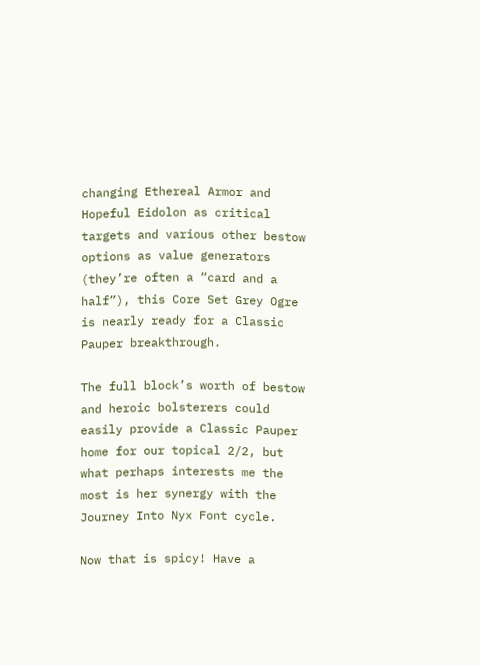changing Ethereal Armor and Hopeful Eidolon as critical targets and various other bestow options as value generators (they’re often a “card and a half”), this Core Set Grey Ogre is nearly ready for a Classic Pauper breakthrough.

The full block’s worth of bestow and heroic bolsterers could easily provide a Classic Pauper home for our topical 2/2, but what perhaps interests me the most is her synergy with the Journey Into Nyx Font cycle.

Now that is spicy! Have a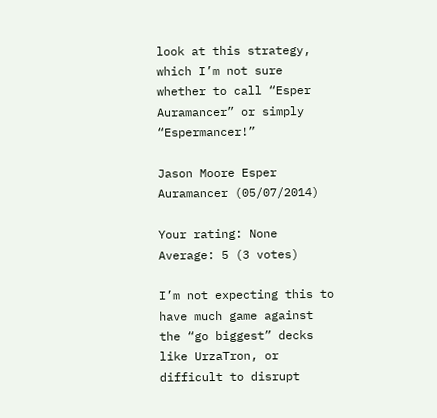look at this strategy, which I’m not sure whether to call “Esper Auramancer” or simply “Espermancer!”

Jason Moore Esper Auramancer (05/07/2014)

Your rating: None
Average: 5 (3 votes)

I’m not expecting this to have much game against the “go biggest” decks like UrzaTron, or difficult to disrupt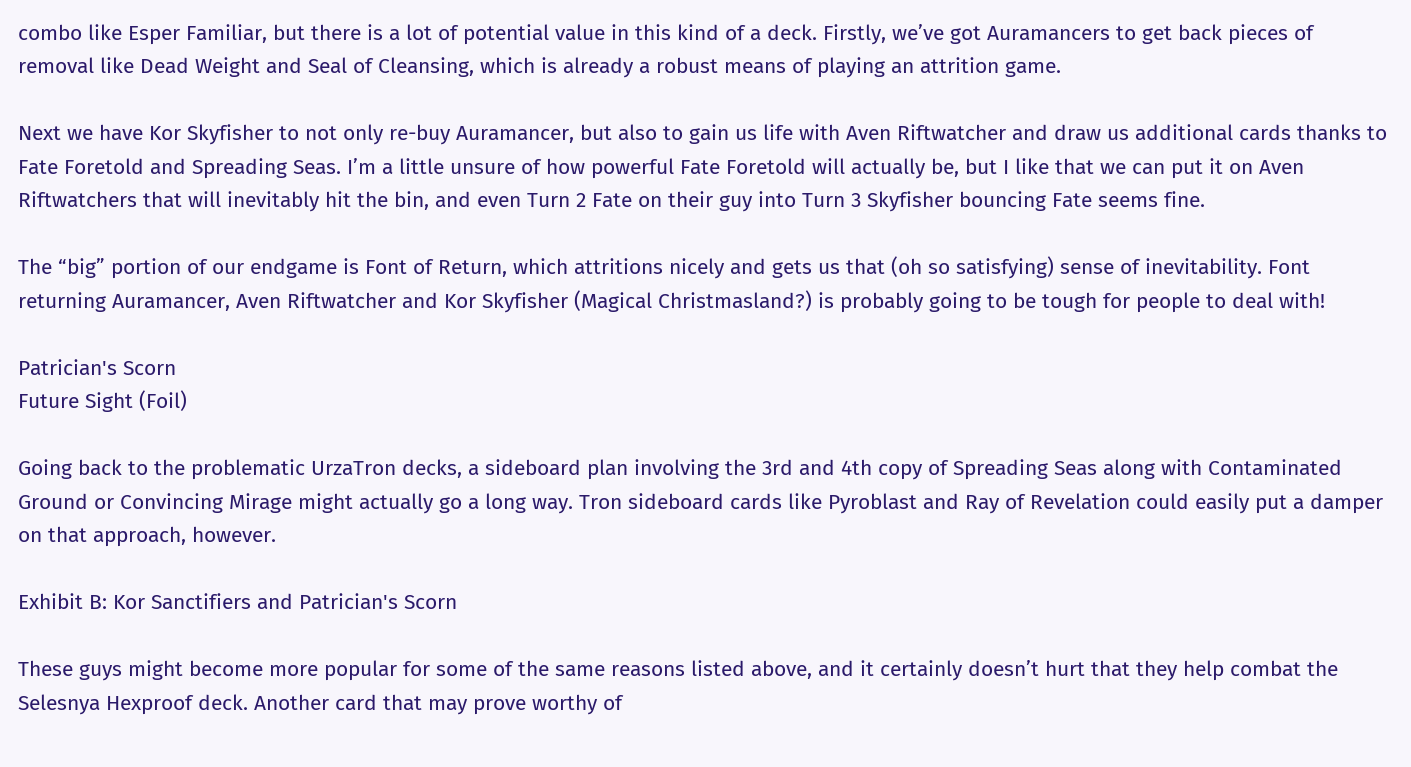combo like Esper Familiar, but there is a lot of potential value in this kind of a deck. Firstly, we’ve got Auramancers to get back pieces of removal like Dead Weight and Seal of Cleansing, which is already a robust means of playing an attrition game.

Next we have Kor Skyfisher to not only re-buy Auramancer, but also to gain us life with Aven Riftwatcher and draw us additional cards thanks to Fate Foretold and Spreading Seas. I’m a little unsure of how powerful Fate Foretold will actually be, but I like that we can put it on Aven Riftwatchers that will inevitably hit the bin, and even Turn 2 Fate on their guy into Turn 3 Skyfisher bouncing Fate seems fine.

The “big” portion of our endgame is Font of Return, which attritions nicely and gets us that (oh so satisfying) sense of inevitability. Font returning Auramancer, Aven Riftwatcher and Kor Skyfisher (Magical Christmasland?) is probably going to be tough for people to deal with!

Patrician's Scorn
Future Sight (Foil)

Going back to the problematic UrzaTron decks, a sideboard plan involving the 3rd and 4th copy of Spreading Seas along with Contaminated Ground or Convincing Mirage might actually go a long way. Tron sideboard cards like Pyroblast and Ray of Revelation could easily put a damper on that approach, however.

Exhibit B: Kor Sanctifiers and Patrician's Scorn

These guys might become more popular for some of the same reasons listed above, and it certainly doesn’t hurt that they help combat the Selesnya Hexproof deck. Another card that may prove worthy of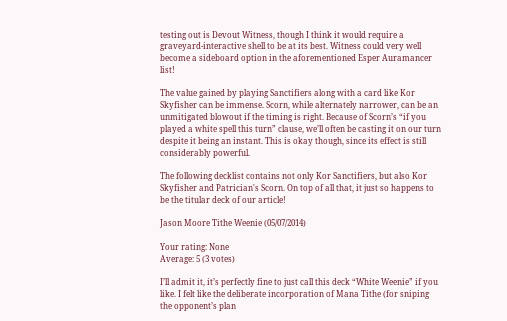testing out is Devout Witness, though I think it would require a graveyard-interactive shell to be at its best. Witness could very well become a sideboard option in the aforementioned Esper Auramancer list!

The value gained by playing Sanctifiers along with a card like Kor Skyfisher can be immense. Scorn, while alternately narrower, can be an unmitigated blowout if the timing is right. Because of Scorn’s “if you played a white spell this turn” clause, we’ll often be casting it on our turn despite it being an instant. This is okay though, since its effect is still considerably powerful.

The following decklist contains not only Kor Sanctifiers, but also Kor Skyfisher and Patrician's Scorn. On top of all that, it just so happens to be the titular deck of our article!

Jason Moore Tithe Weenie (05/07/2014)

Your rating: None
Average: 5 (3 votes)

I’ll admit it, it’s perfectly fine to just call this deck “White Weenie” if you like. I felt like the deliberate incorporation of Mana Tithe (for sniping the opponent’s plan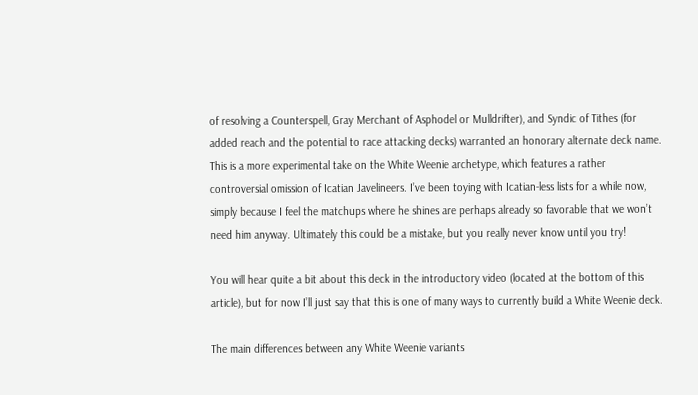of resolving a Counterspell, Gray Merchant of Asphodel or Mulldrifter), and Syndic of Tithes (for added reach and the potential to race attacking decks) warranted an honorary alternate deck name. This is a more experimental take on the White Weenie archetype, which features a rather controversial omission of Icatian Javelineers. I’ve been toying with Icatian-less lists for a while now, simply because I feel the matchups where he shines are perhaps already so favorable that we won’t need him anyway. Ultimately this could be a mistake, but you really never know until you try!

You will hear quite a bit about this deck in the introductory video (located at the bottom of this article), but for now I’ll just say that this is one of many ways to currently build a White Weenie deck.

The main differences between any White Weenie variants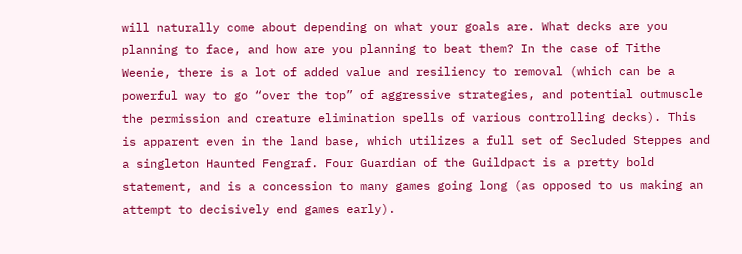will naturally come about depending on what your goals are. What decks are you planning to face, and how are you planning to beat them? In the case of Tithe Weenie, there is a lot of added value and resiliency to removal (which can be a powerful way to go “over the top” of aggressive strategies, and potential outmuscle the permission and creature elimination spells of various controlling decks). This is apparent even in the land base, which utilizes a full set of Secluded Steppes and a singleton Haunted Fengraf. Four Guardian of the Guildpact is a pretty bold statement, and is a concession to many games going long (as opposed to us making an attempt to decisively end games early).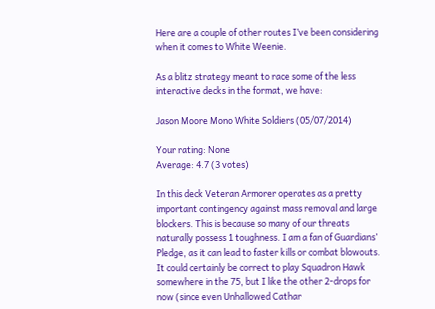Here are a couple of other routes I’ve been considering when it comes to White Weenie.

As a blitz strategy meant to race some of the less interactive decks in the format, we have:

Jason Moore Mono White Soldiers (05/07/2014)

Your rating: None
Average: 4.7 (3 votes)

In this deck Veteran Armorer operates as a pretty important contingency against mass removal and large blockers. This is because so many of our threats naturally possess 1 toughness. I am a fan of Guardians’ Pledge, as it can lead to faster kills or combat blowouts. It could certainly be correct to play Squadron Hawk somewhere in the 75, but I like the other 2-drops for now (since even Unhallowed Cathar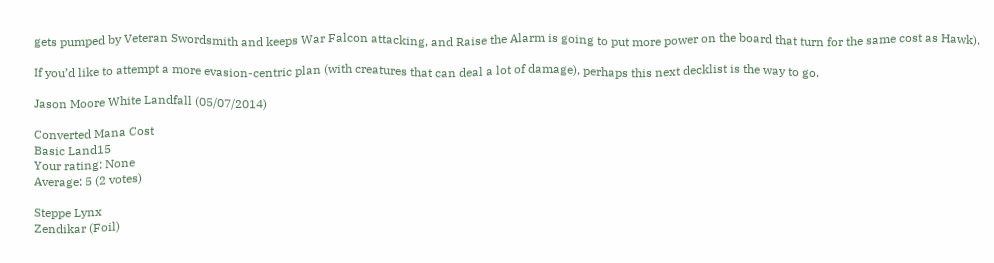gets pumped by Veteran Swordsmith and keeps War Falcon attacking, and Raise the Alarm is going to put more power on the board that turn for the same cost as Hawk).

If you’d like to attempt a more evasion-centric plan (with creatures that can deal a lot of damage), perhaps this next decklist is the way to go.

Jason Moore White Landfall (05/07/2014)

Converted Mana Cost
Basic Land15
Your rating: None
Average: 5 (2 votes)

Steppe Lynx
Zendikar (Foil)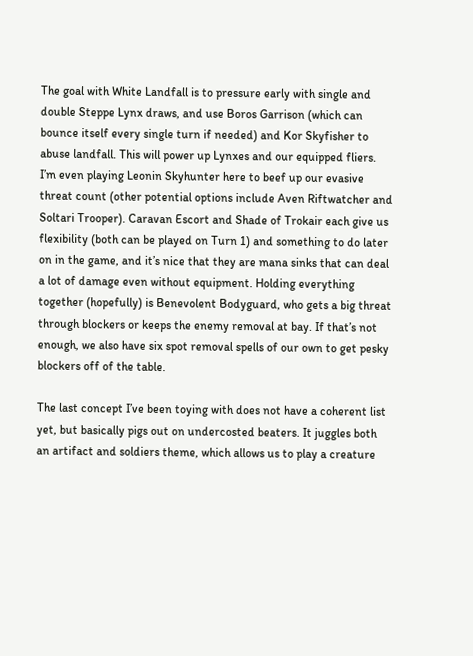The goal with White Landfall is to pressure early with single and double Steppe Lynx draws, and use Boros Garrison (which can bounce itself every single turn if needed) and Kor Skyfisher to abuse landfall. This will power up Lynxes and our equipped fliers. I’m even playing Leonin Skyhunter here to beef up our evasive threat count (other potential options include Aven Riftwatcher and Soltari Trooper). Caravan Escort and Shade of Trokair each give us flexibility (both can be played on Turn 1) and something to do later on in the game, and it’s nice that they are mana sinks that can deal a lot of damage even without equipment. Holding everything together (hopefully) is Benevolent Bodyguard, who gets a big threat through blockers or keeps the enemy removal at bay. If that’s not enough, we also have six spot removal spells of our own to get pesky blockers off of the table.

The last concept I’ve been toying with does not have a coherent list yet, but basically pigs out on undercosted beaters. It juggles both an artifact and soldiers theme, which allows us to play a creature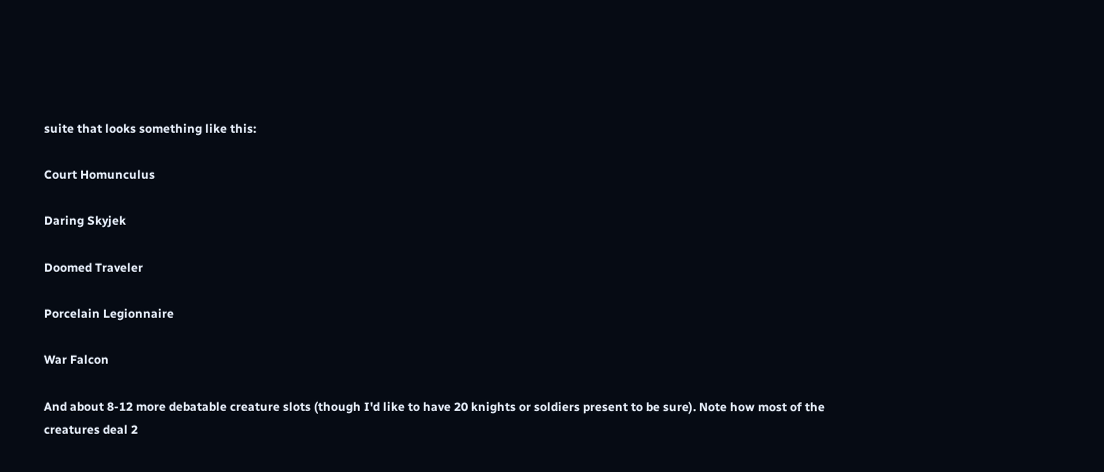suite that looks something like this:

Court Homunculus

Daring Skyjek

Doomed Traveler

Porcelain Legionnaire

War Falcon

And about 8-12 more debatable creature slots (though I'd like to have 20 knights or soldiers present to be sure). Note how most of the creatures deal 2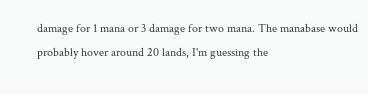damage for 1 mana or 3 damage for two mana. The manabase would probably hover around 20 lands, I'm guessing the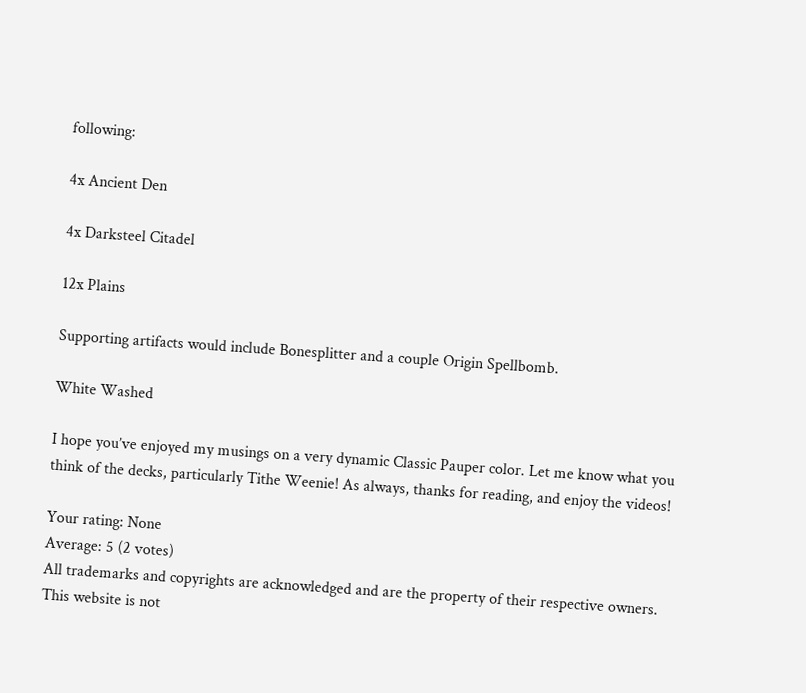following:

4x Ancient Den

4x Darksteel Citadel

12x Plains

Supporting artifacts would include Bonesplitter and a couple Origin Spellbomb.

White Washed

I hope you’ve enjoyed my musings on a very dynamic Classic Pauper color. Let me know what you think of the decks, particularly Tithe Weenie! As always, thanks for reading, and enjoy the videos!

Your rating: None
Average: 5 (2 votes)
All trademarks and copyrights are acknowledged and are the property of their respective owners. This website is not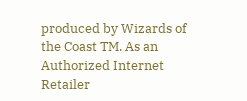produced by Wizards of the Coast TM. As an Authorized Internet Retailer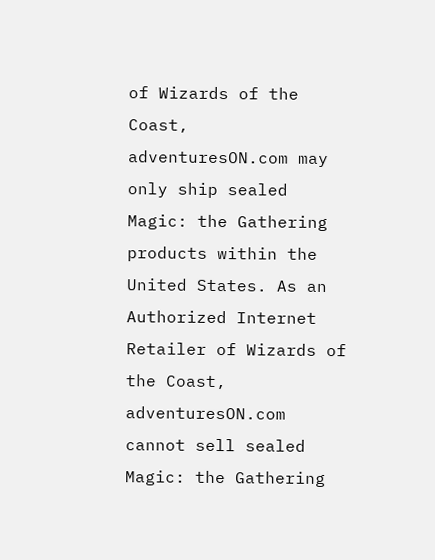of Wizards of the Coast, adventuresON.com may only ship sealed Magic: the Gathering products within the United States. As an Authorized Internet Retailer of Wizards of the Coast, adventuresON.com cannot sell sealed Magic: the Gathering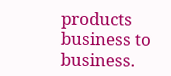products business to business.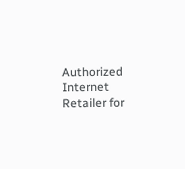Authorized Internet Retailer for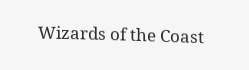Wizards of the Coast